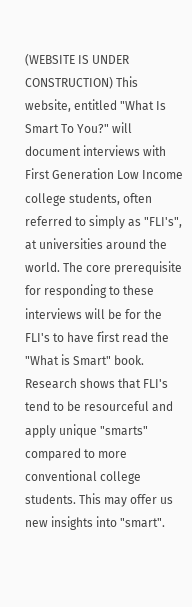(WEBSITE IS UNDER CONSTRUCTION) This website, entitled "What Is Smart To You?" will document interviews with First Generation Low Income college students, often referred to simply as "FLI's", at universities around the world. The core prerequisite for responding to these interviews will be for the FLI's to have first read the "What is Smart" book. Research shows that FLI's tend to be resourceful and apply unique "smarts" compared to more conventional college students. This may offer us new insights into "smart".